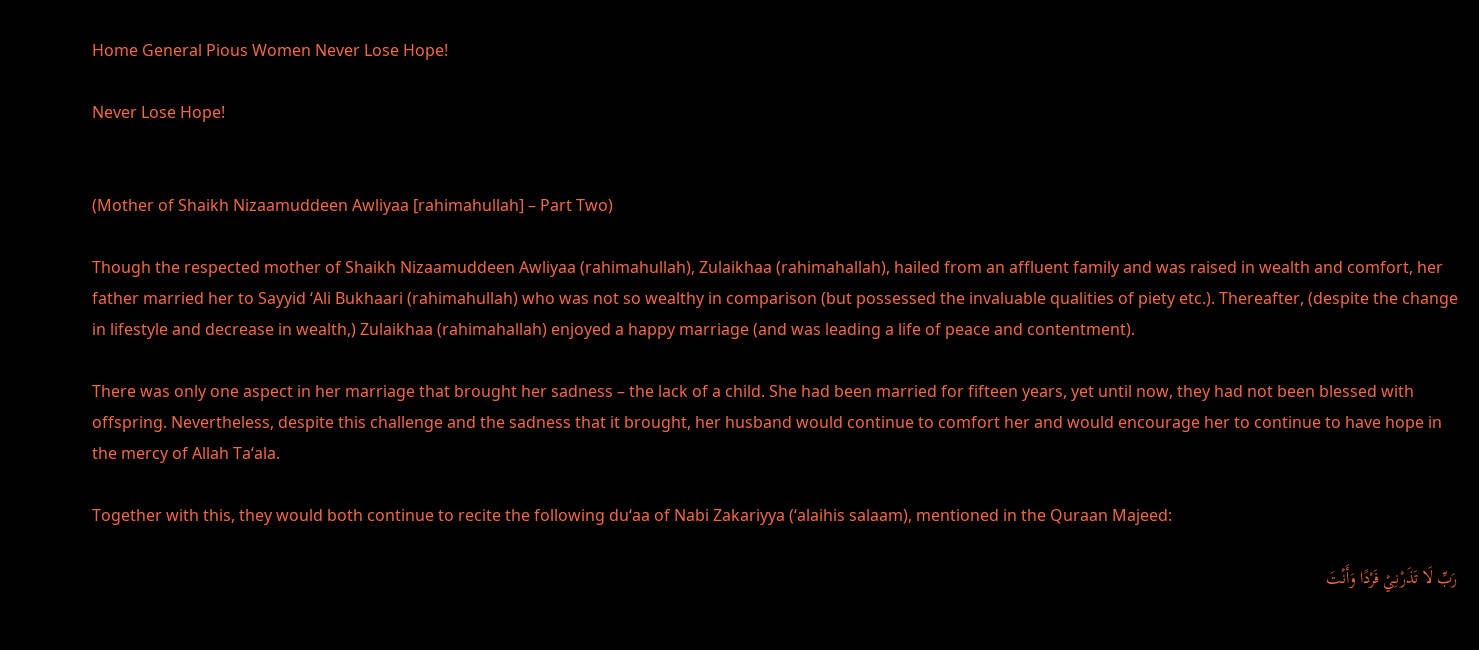Home General Pious Women Never Lose Hope!

Never Lose Hope!


(Mother of Shaikh Nizaamuddeen Awliyaa [rahimahullah] – Part Two)

Though the respected mother of Shaikh Nizaamuddeen Awliyaa (rahimahullah), Zulaikhaa (rahimahallah), hailed from an affluent family and was raised in wealth and comfort, her father married her to Sayyid ‘Ali Bukhaari (rahimahullah) who was not so wealthy in comparison (but possessed the invaluable qualities of piety etc.). Thereafter, (despite the change in lifestyle and decrease in wealth,) Zulaikhaa (rahimahallah) enjoyed a happy marriage (and was leading a life of peace and contentment).

There was only one aspect in her marriage that brought her sadness – the lack of a child. She had been married for fifteen years, yet until now, they had not been blessed with offspring. Nevertheless, despite this challenge and the sadness that it brought, her husband would continue to comfort her and would encourage her to continue to have hope in the mercy of Allah Ta‘ala.

Together with this, they would both continue to recite the following du‘aa of Nabi Zakariyya (‘alaihis salaam), mentioned in the Quraan Majeed:

رَبِّ لَا تَذَرْنِيْ فَرْدًا وَأَنْتَ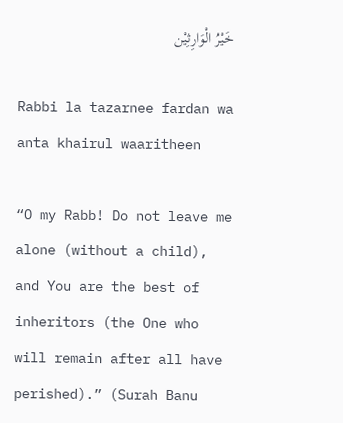خَيْرُ الْوَارِثِيْن

Rabbi la tazarnee fardan wa anta khairul waaritheen

“O my Rabb! Do not leave me alone (without a child), and You are the best of inheritors (the One who will remain after all have perished).” (Surah Banu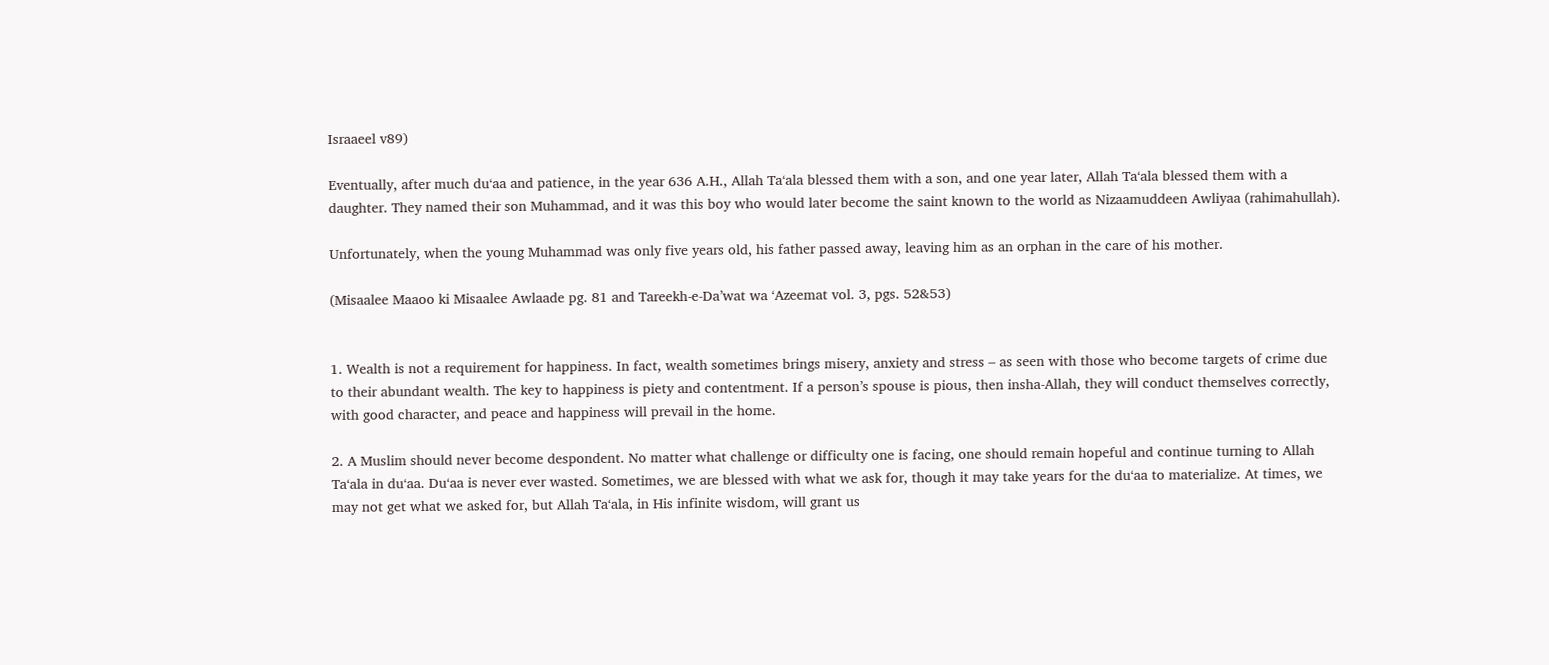Israaeel v89)

Eventually, after much du‘aa and patience, in the year 636 A.H., Allah Ta‘ala blessed them with a son, and one year later, Allah Ta‘ala blessed them with a daughter. They named their son Muhammad, and it was this boy who would later become the saint known to the world as Nizaamuddeen Awliyaa (rahimahullah).

Unfortunately, when the young Muhammad was only five years old, his father passed away, leaving him as an orphan in the care of his mother.

(Misaalee Maaoo ki Misaalee Awlaade pg. 81 and Tareekh-e-Da’wat wa ‘Azeemat vol. 3, pgs. 52&53)


1. Wealth is not a requirement for happiness. In fact, wealth sometimes brings misery, anxiety and stress – as seen with those who become targets of crime due to their abundant wealth. The key to happiness is piety and contentment. If a person’s spouse is pious, then insha-Allah, they will conduct themselves correctly, with good character, and peace and happiness will prevail in the home.

2. A Muslim should never become despondent. No matter what challenge or difficulty one is facing, one should remain hopeful and continue turning to Allah Ta‘ala in du‘aa. Du‘aa is never ever wasted. Sometimes, we are blessed with what we ask for, though it may take years for the du‘aa to materialize. At times, we may not get what we asked for, but Allah Ta‘ala, in His infinite wisdom, will grant us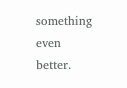something even better.